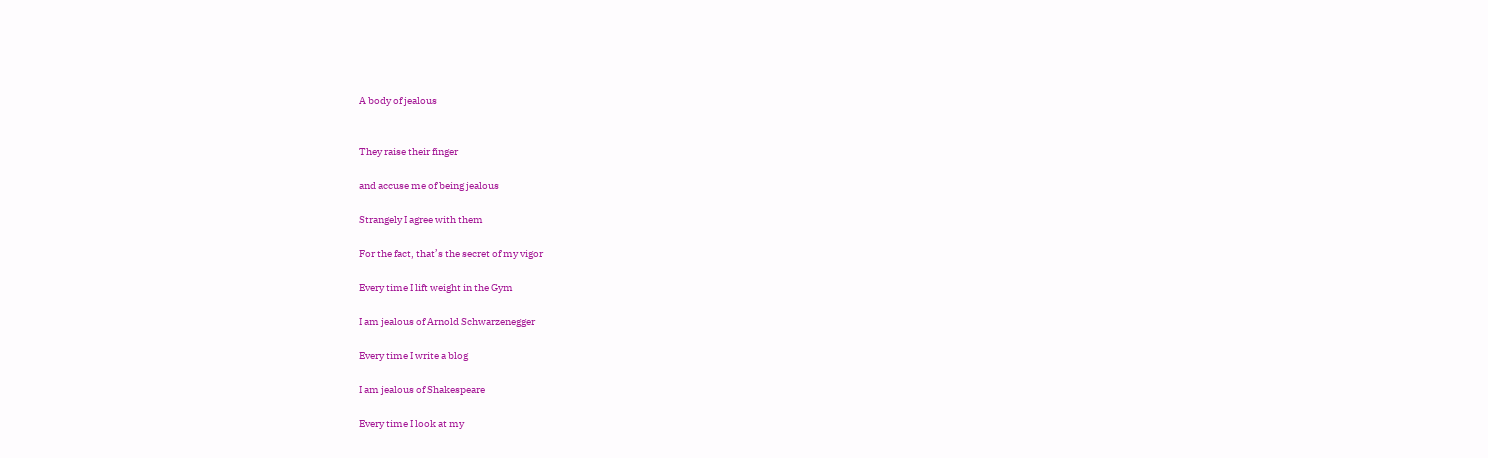A body of jealous


They raise their finger

and accuse me of being jealous

Strangely I agree with them

For the fact, that’s the secret of my vigor

Every time I lift weight in the Gym

I am jealous of Arnold Schwarzenegger

Every time I write a blog

I am jealous of Shakespeare

Every time I look at my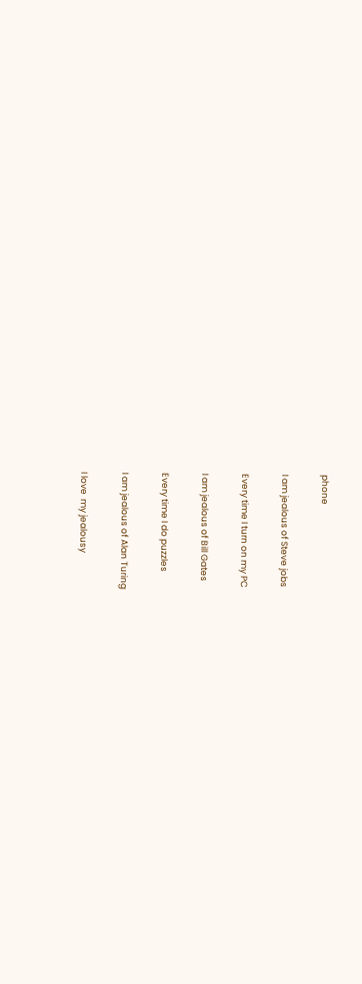phone

I am jealous of Steve jobs

Every time I turn on my PC

I am jealous of Bill Gates

Every time I do puzzles

I am jealous of Alan Turing

I love  my jealousy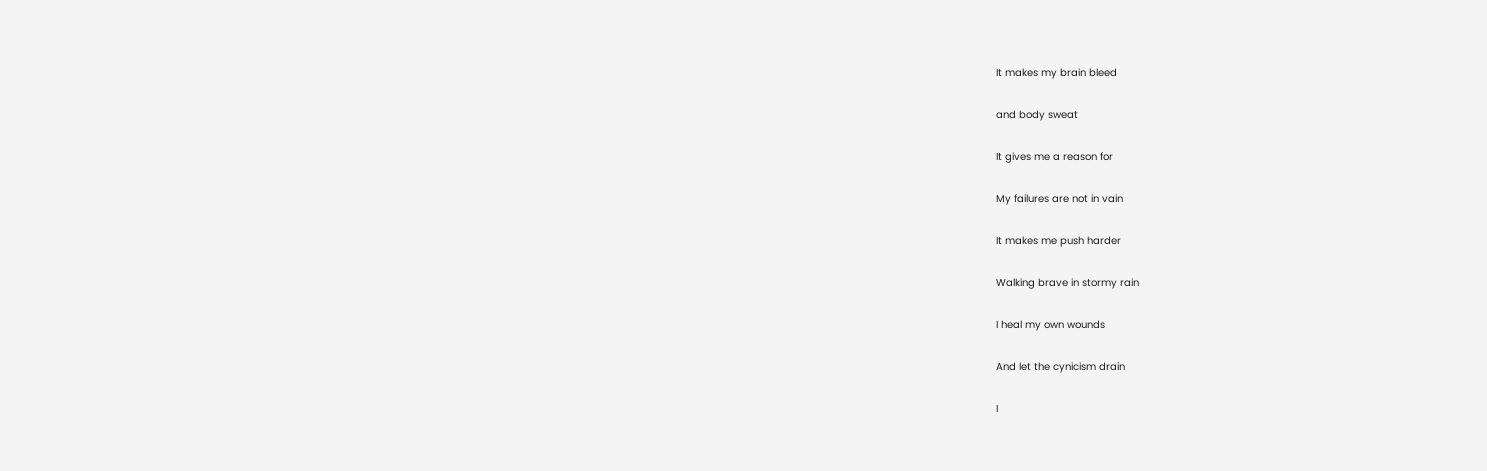It makes my brain bleed

and body sweat

It gives me a reason for

My failures are not in vain

It makes me push harder

Walking brave in stormy rain

I heal my own wounds

And let the cynicism drain

I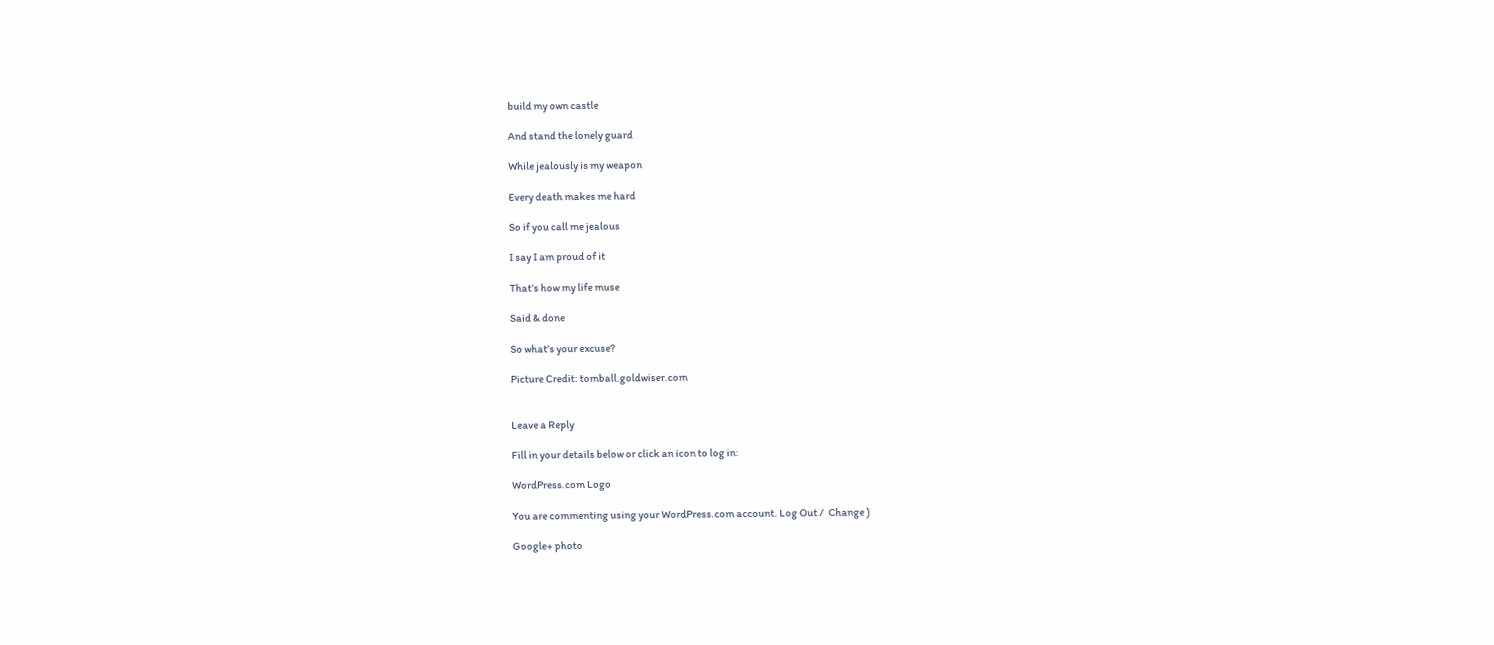build my own castle

And stand the lonely guard

While jealously is my weapon

Every death makes me hard

So if you call me jealous

I say I am proud of it

That’s how my life muse

Said & done

So what’s your excuse?

Picture Credit: tomball.goldwiser.com


Leave a Reply

Fill in your details below or click an icon to log in:

WordPress.com Logo

You are commenting using your WordPress.com account. Log Out /  Change )

Google+ photo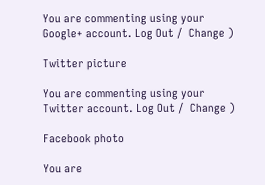You are commenting using your Google+ account. Log Out /  Change )

Twitter picture

You are commenting using your Twitter account. Log Out /  Change )

Facebook photo

You are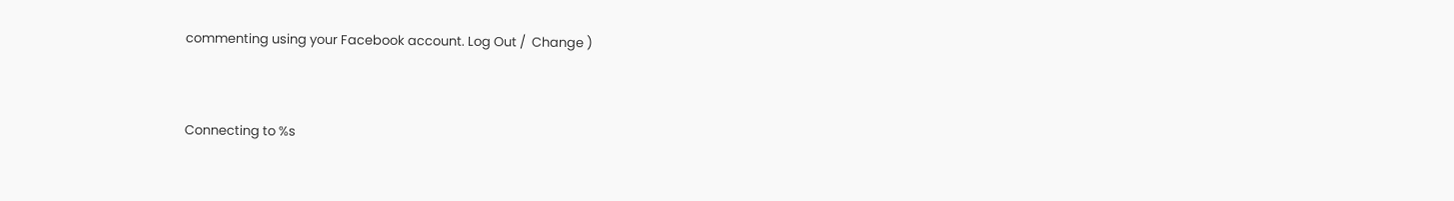commenting using your Facebook account. Log Out /  Change )


Connecting to %s